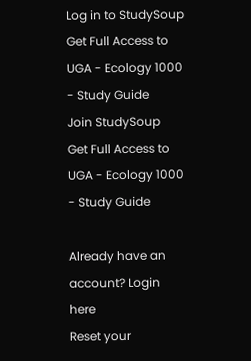Log in to StudySoup
Get Full Access to UGA - Ecology 1000 - Study Guide
Join StudySoup
Get Full Access to UGA - Ecology 1000 - Study Guide

Already have an account? Login here
Reset your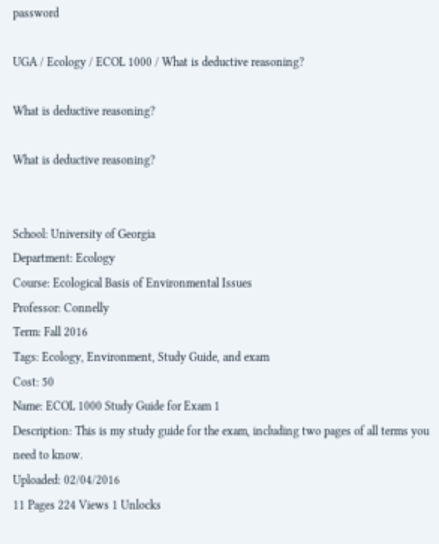password

UGA / Ecology / ECOL 1000 / What is deductive reasoning?

What is deductive reasoning?

What is deductive reasoning?


School: University of Georgia
Department: Ecology
Course: Ecological Basis of Environmental Issues
Professor: Connelly
Term: Fall 2016
Tags: Ecology, Environment, Study Guide, and exam
Cost: 50
Name: ECOL 1000 Study Guide for Exam 1
Description: This is my study guide for the exam, including two pages of all terms you need to know.
Uploaded: 02/04/2016
11 Pages 224 Views 1 Unlocks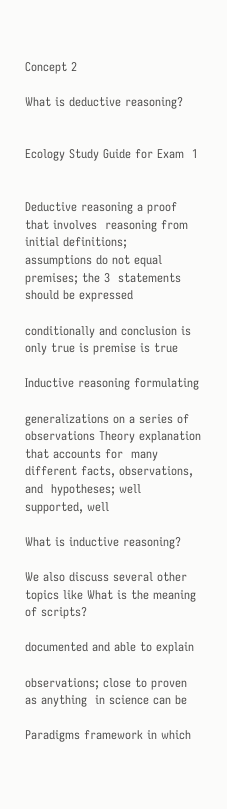Concept 2

What is deductive reasoning?


Ecology Study Guide for Exam  1


Deductive reasoning a proof that involves  reasoning from initial definitions;  assumptions do not equal premises; the 3  statements should be expressed

conditionally and conclusion is only true is premise is true

Inductive reasoning formulating

generalizations on a series of observations Theory explanation that accounts for  many different facts, observations, and  hypotheses; well supported, well

What is inductive reasoning?

We also discuss several other topics like What is the meaning of scripts?

documented and able to explain

observations; close to proven as anything  in science can be

Paradigms framework in which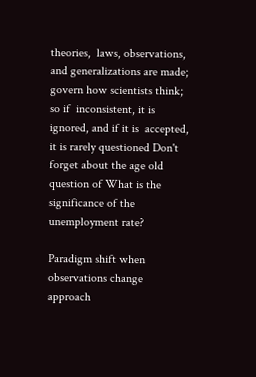theories,  laws, observations, and generalizations are made; govern how scientists think; so if  inconsistent, it is ignored, and if it is  accepted, it is rarely questioned Don't forget about the age old question of What is the significance of the unemployment rate?

Paradigm shift when observations change  approach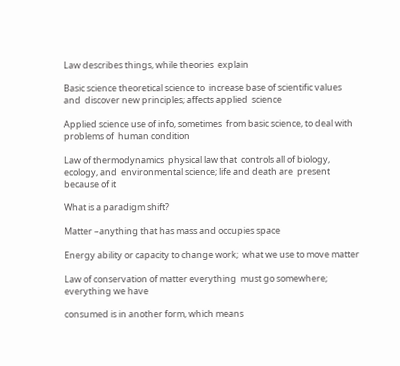Law describes things, while theories  explain

Basic science theoretical science to  increase base of scientific values and  discover new principles; affects applied  science

Applied science use of info, sometimes  from basic science, to deal with problems of  human condition

Law of thermodynamics  physical law that  controls all of biology, ecology, and  environmental science; life and death are  present because of it

What is a paradigm shift?

Matter –anything that has mass and occupies space

Energy ability or capacity to change work;  what we use to move matter

Law of conservation of matter everything  must go somewhere; everything we have

consumed is in another form, which means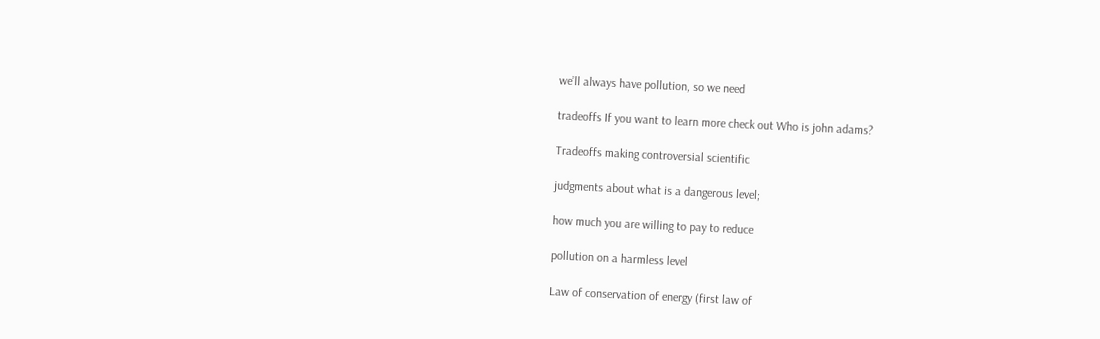we’ll always have pollution, so we need

tradeoffs If you want to learn more check out Who is john adams?

Tradeoffs making controversial scientific

judgments about what is a dangerous level;

how much you are willing to pay to reduce

pollution on a harmless level

Law of conservation of energy (first law of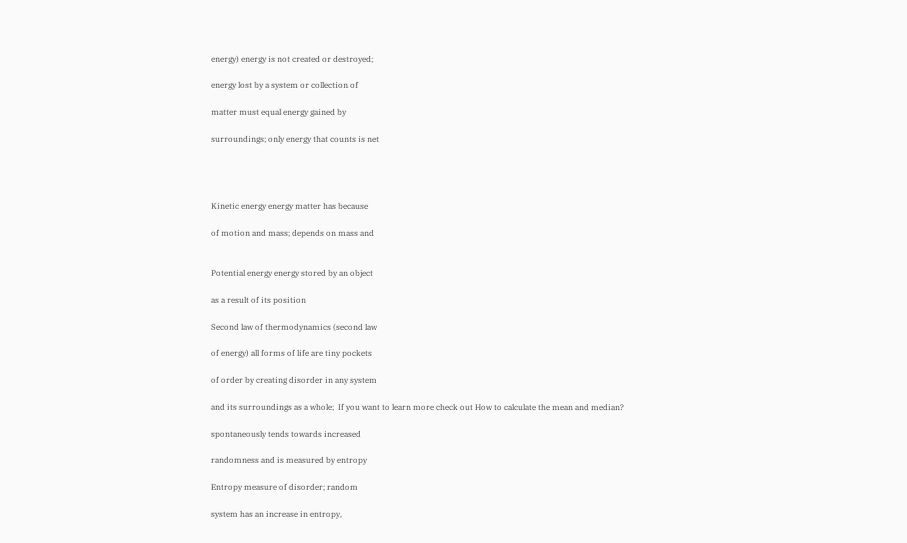energy) energy is not created or destroyed;

energy lost by a system or collection of

matter must equal energy gained by

surroundings; only energy that counts is net




Kinetic energy energy matter has because

of motion and mass; depends on mass and


Potential energy energy stored by an object

as a result of its position

Second law of thermodynamics (second law

of energy) all forms of life are tiny pockets

of order by creating disorder in any system

and its surroundings as a whole;  If you want to learn more check out How to calculate the mean and median?

spontaneously tends towards increased

randomness and is measured by entropy

Entropy measure of disorder; random

system has an increase in entropy,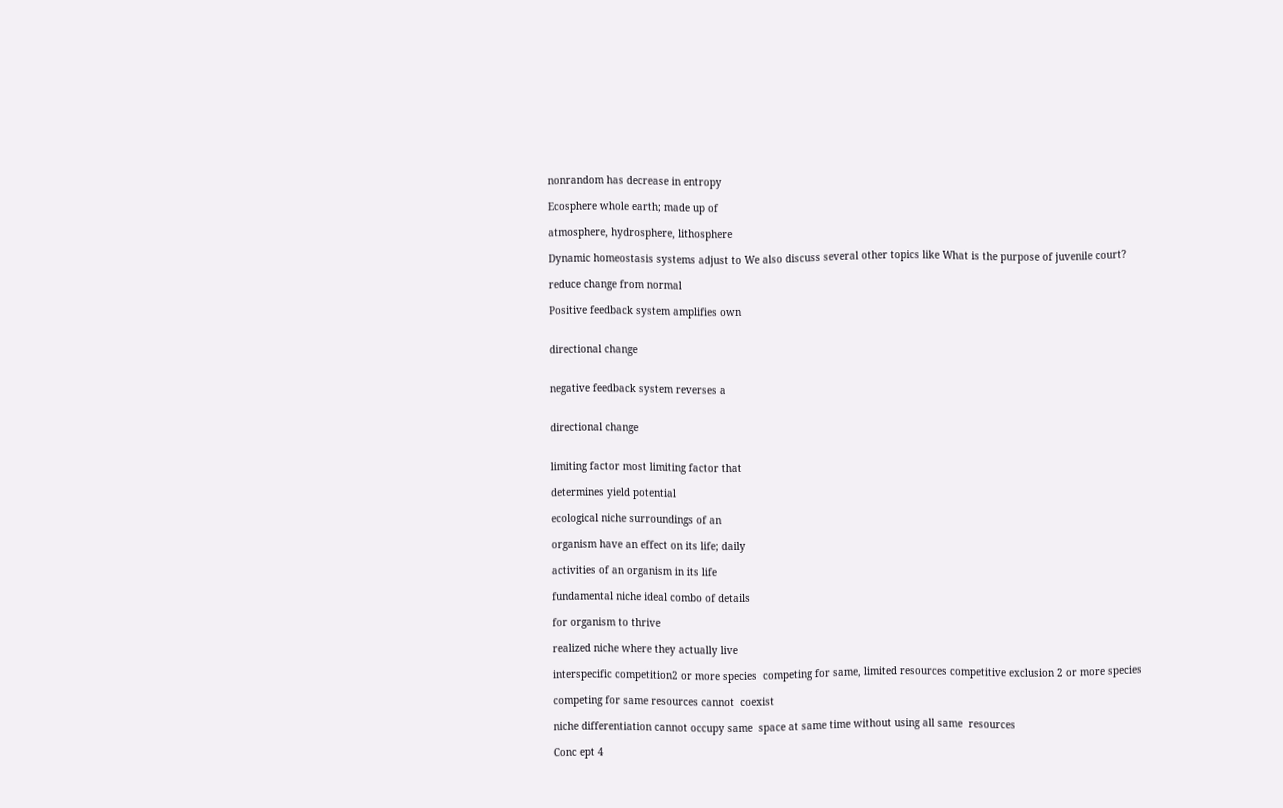nonrandom has decrease in entropy

Ecosphere whole earth; made up of

atmosphere, hydrosphere, lithosphere

Dynamic homeostasis systems adjust to We also discuss several other topics like What is the purpose of juvenile court?

reduce change from normal

Positive feedback system amplifies own


directional change


negative feedback system reverses a


directional change


limiting factor most limiting factor that

determines yield potential

ecological niche surroundings of an

organism have an effect on its life; daily

activities of an organism in its life

fundamental niche ideal combo of details

for organism to thrive

realized niche where they actually live

interspecific competition2 or more species  competing for same, limited resources competitive exclusion 2 or more species

competing for same resources cannot  coexist

niche differentiation cannot occupy same  space at same time without using all same  resources

Conc ept 4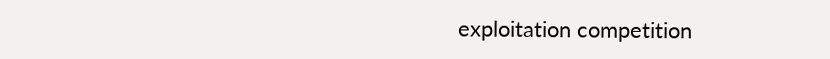exploitation competition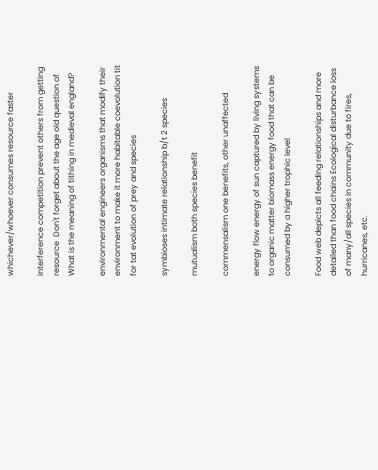whichever/whoever consumes resource faster

interference competition prevent others from getting resource  Don't forget about the age old question of What is the meaning of tithing in medieval england?

environmental engineers organisms that modify their environment to make it more habitable coevolution tit for tat evolution of prey and species

symbioses intimate relationship b/t 2 species

mutualism both species benefit

commensalism one benefits, other unaffected

energy flow energy of sun captured by living systems to organic matter biomass energy food that can be consumed by a higher trophic level

Food web depicts all feeding relationships and more detailed than food chains Ecological disturbance loss of many/all species in community due to fires, hurricanes, etc.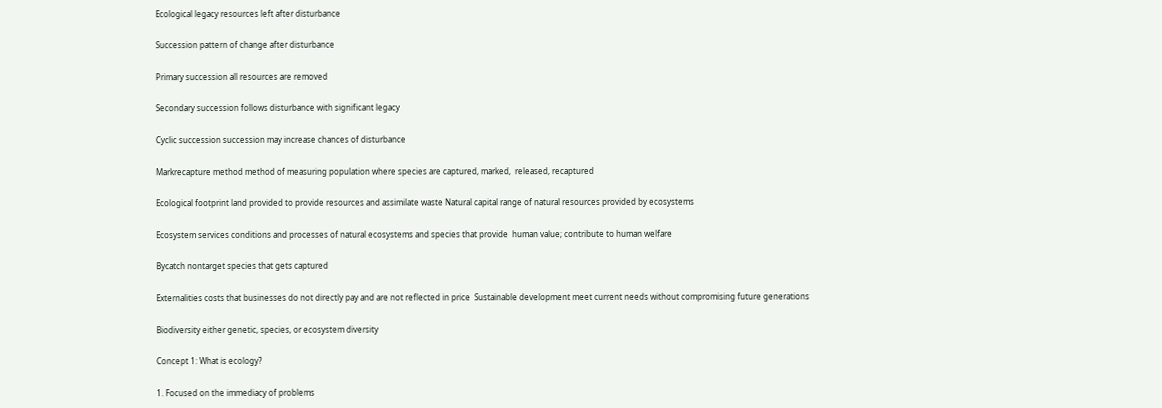Ecological legacy resources left after disturbance

Succession pattern of change after disturbance

Primary succession all resources are removed

Secondary succession follows disturbance with significant legacy

Cyclic succession succession may increase chances of disturbance

Markrecapture method method of measuring population where species are captured, marked,  released, recaptured

Ecological footprint land provided to provide resources and assimilate waste Natural capital range of natural resources provided by ecosystems

Ecosystem services conditions and processes of natural ecosystems and species that provide  human value; contribute to human welfare

Bycatch nontarget species that gets captured

Externalities costs that businesses do not directly pay and are not reflected in price  Sustainable development meet current needs without compromising future generations

Biodiversity either genetic, species, or ecosystem diversity

Concept 1: What is ecology?

1. Focused on the immediacy of problems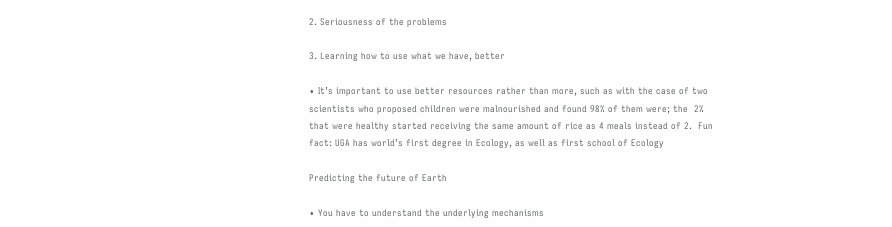2. Seriousness of the problems

3. Learning how to use what we have, better

∙ It’s important to use better resources rather than more, such as with the case of two  scientists who proposed children were malnourished and found 98% of them were; the  2% that were healthy started receiving the same amount of rice as 4 meals instead of 2.  Fun fact: UGA has world’s first degree in Ecology, as well as first school of Ecology

Predicting the future of Earth

∙ You have to understand the underlying mechanisms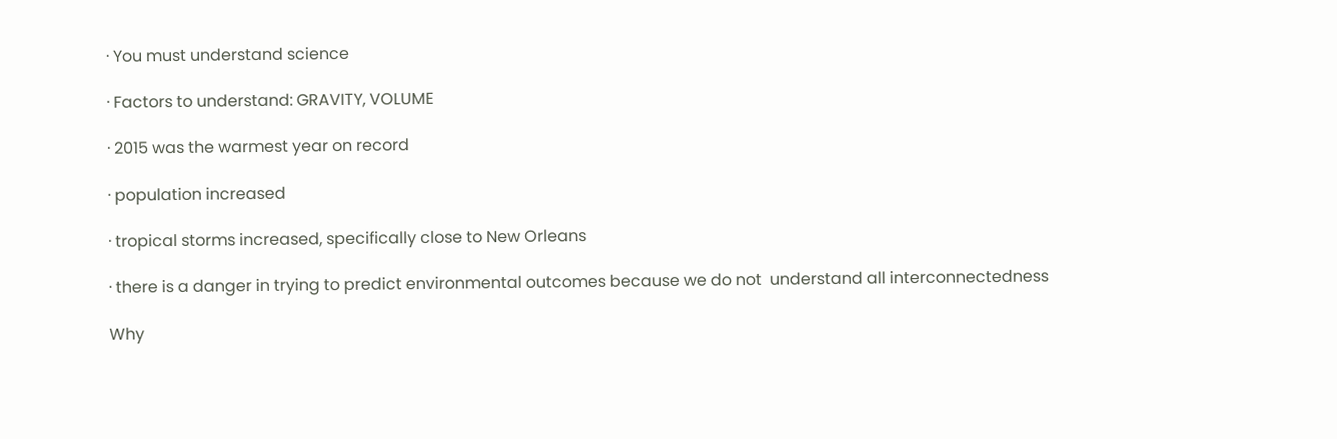∙ You must understand science

∙ Factors to understand: GRAVITY, VOLUME

∙ 2015 was the warmest year on record

∙ population increased

∙ tropical storms increased, specifically close to New Orleans

∙ there is a danger in trying to predict environmental outcomes because we do not  understand all interconnectedness

Why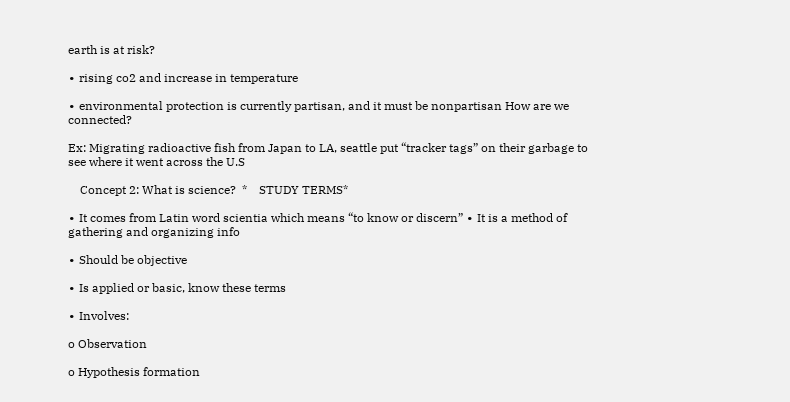earth is at risk?

∙ rising co2 and increase in temperature

∙ environmental protection is currently partisan, and it must be nonpartisan How are we connected?

Ex: Migrating radioactive fish from Japan to LA, seattle put “tracker tags” on their garbage to  see where it went across the U.S

    Concept 2: What is science?  *    STUDY TERMS*

∙ It comes from Latin word scientia which means “to know or discern” ∙ It is a method of gathering and organizing info

∙ Should be objective

∙ Is applied or basic, know these terms

∙ Involves:

o Observation

o Hypothesis formation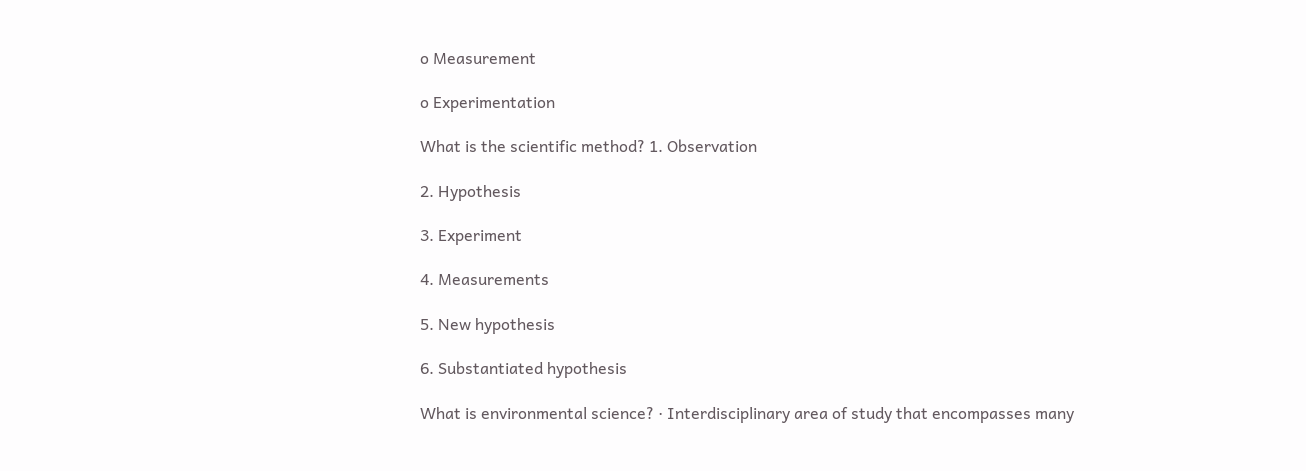o Measurement

o Experimentation

What is the scientific method? 1. Observation

2. Hypothesis

3. Experiment

4. Measurements

5. New hypothesis

6. Substantiated hypothesis

What is environmental science? ∙ Interdisciplinary area of study that encompasses many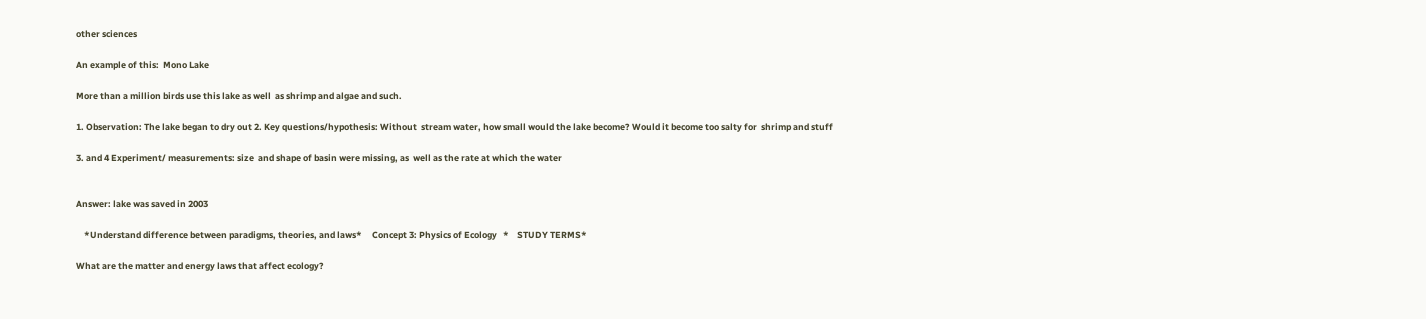other sciences

An example of this:  Mono Lake

More than a million birds use this lake as well  as shrimp and algae and such.

1. Observation: The lake began to dry out 2. Key questions/hypothesis: Without  stream water, how small would the lake become? Would it become too salty for  shrimp and stuff

3. and 4 Experiment/ measurements: size  and shape of basin were missing, as  well as the rate at which the water


Answer: lake was saved in 2003

    *Understand difference between paradigms, theories, and laws*     Concept 3: Physics of Ecology   *    STUDY TERMS*

What are the matter and energy laws that affect ecology?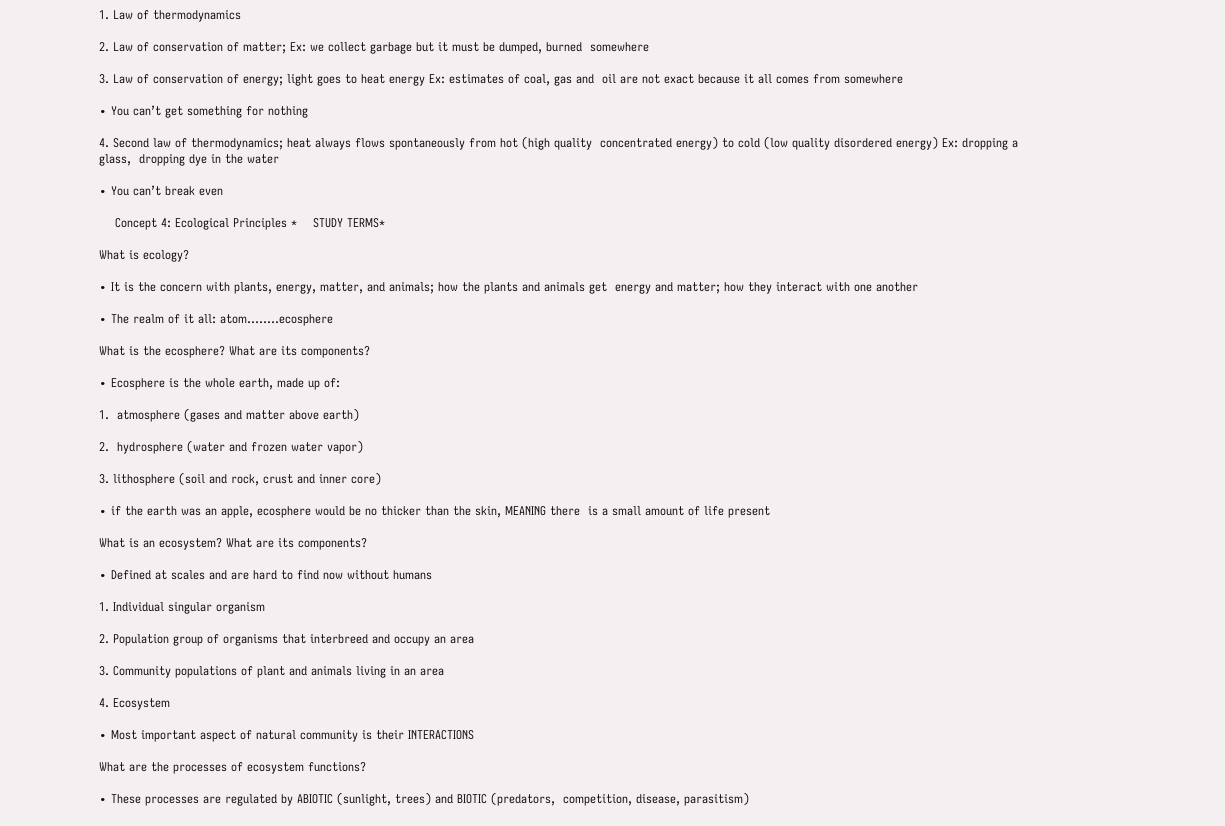1. Law of thermodynamics

2. Law of conservation of matter; Ex: we collect garbage but it must be dumped, burned  somewhere

3. Law of conservation of energy; light goes to heat energy Ex: estimates of coal, gas and  oil are not exact because it all comes from somewhere

∙ You can’t get something for nothing

4. Second law of thermodynamics; heat always flows spontaneously from hot (high quality  concentrated energy) to cold (low quality disordered energy) Ex: dropping a glass,  dropping dye in the water

∙ You can’t break even

    Concept 4: Ecological Principles *    STUDY TERMS*

What is ecology?

∙ It is the concern with plants, energy, matter, and animals; how the plants and animals get  energy and matter; how they interact with one another

∙ The realm of it all: atom……..ecosphere

What is the ecosphere? What are its components?

∙ Ecosphere is the whole earth, made up of:

1.  atmosphere (gases and matter above earth)

2.  hydrosphere (water and frozen water vapor)

3. lithosphere (soil and rock, crust and inner core)

∙ if the earth was an apple, ecosphere would be no thicker than the skin, MEANING there  is a small amount of life present

What is an ecosystem? What are its components?

∙ Defined at scales and are hard to find now without humans

1. Individual singular organism

2. Population group of organisms that interbreed and occupy an area

3. Community populations of plant and animals living in an area

4. Ecosystem

∙ Most important aspect of natural community is their INTERACTIONS

What are the processes of ecosystem functions?

∙ These processes are regulated by ABIOTIC (sunlight, trees) and BIOTIC (predators,  competition, disease, parasitism)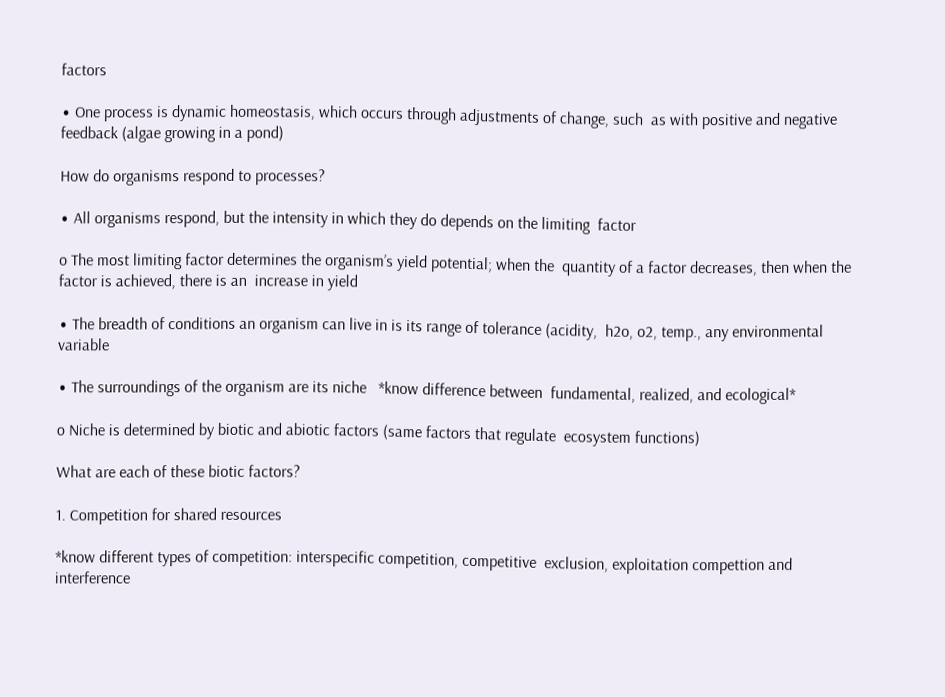factors

∙ One process is dynamic homeostasis, which occurs through adjustments of change, such  as with positive and negative feedback (algae growing in a pond)

How do organisms respond to processes?

∙ All organisms respond, but the intensity in which they do depends on the limiting  factor

o The most limiting factor determines the organism’s yield potential; when the  quantity of a factor decreases, then when the factor is achieved, there is an  increase in yield

∙ The breadth of conditions an organism can live in is its range of tolerance (acidity,  h2o, o2, temp., any environmental variable

∙ The surroundings of the organism are its niche   *know difference between  fundamental, realized, and ecological*

o Niche is determined by biotic and abiotic factors (same factors that regulate  ecosystem functions)

What are each of these biotic factors?

1. Competition for shared resources

*know different types of competition: interspecific competition, competitive  exclusion, exploitation compettion and interference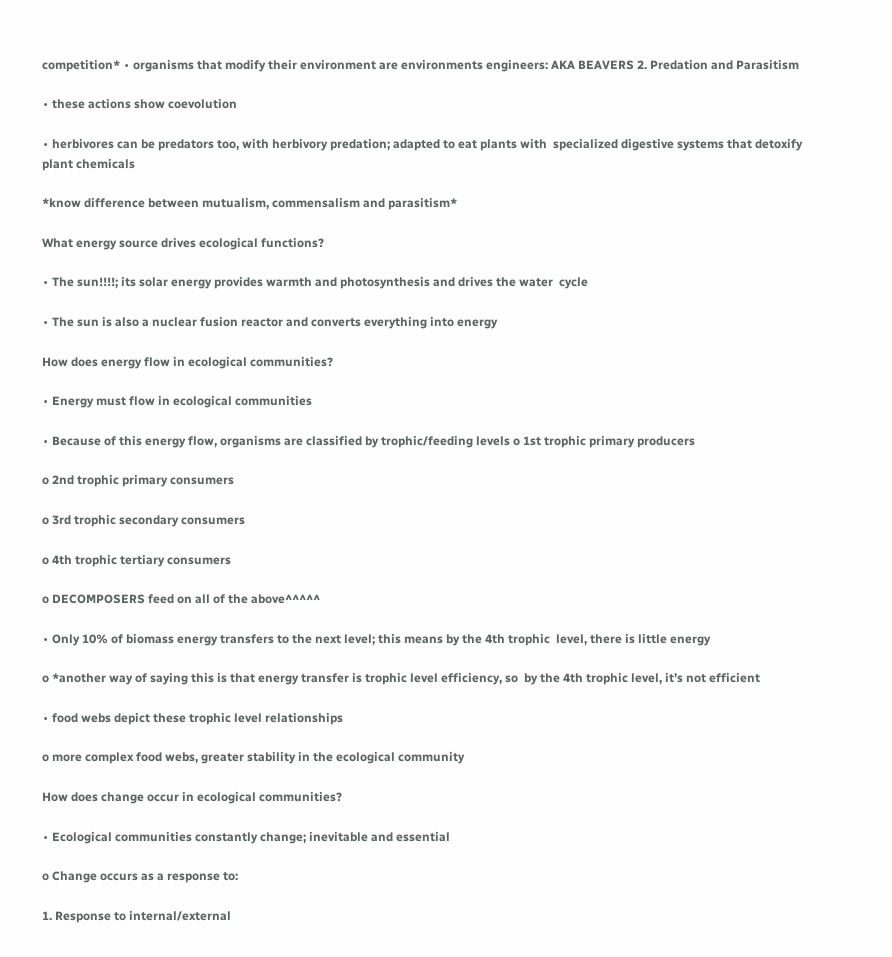competition* ∙ organisms that modify their environment are environments engineers: AKA BEAVERS 2. Predation and Parasitism

∙ these actions show coevolution

∙ herbivores can be predators too, with herbivory predation; adapted to eat plants with  specialized digestive systems that detoxify plant chemicals

*know difference between mutualism, commensalism and parasitism*

What energy source drives ecological functions?

∙ The sun!!!!; its solar energy provides warmth and photosynthesis and drives the water  cycle

∙ The sun is also a nuclear fusion reactor and converts everything into energy

How does energy flow in ecological communities?

∙ Energy must flow in ecological communities

∙ Because of this energy flow, organisms are classified by trophic/feeding levels o 1st trophic primary producers

o 2nd trophic primary consumers

o 3rd trophic secondary consumers

o 4th trophic tertiary consumers

o DECOMPOSERS feed on all of the above^^^^^

∙ Only 10% of biomass energy transfers to the next level; this means by the 4th trophic  level, there is little energy

o *another way of saying this is that energy transfer is trophic level efficiency, so  by the 4th trophic level, it’s not efficient

∙ food webs depict these trophic level relationships

o more complex food webs, greater stability in the ecological community

How does change occur in ecological communities?

∙ Ecological communities constantly change; inevitable and essential

o Change occurs as a response to:

1. Response to internal/external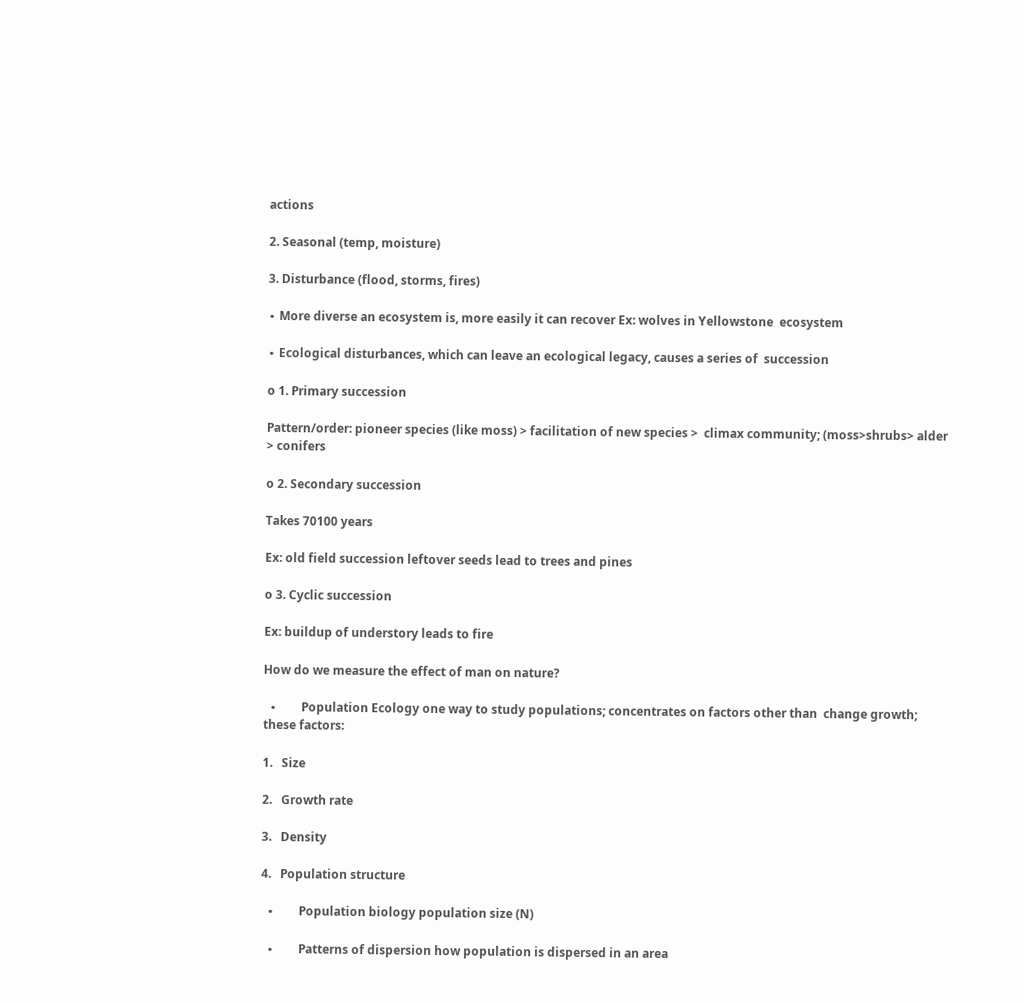actions

2. Seasonal (temp, moisture)

3. Disturbance (flood, storms, fires)

∙ More diverse an ecosystem is, more easily it can recover Ex: wolves in Yellowstone  ecosystem

∙ Ecological disturbances, which can leave an ecological legacy, causes a series of  succession

o 1. Primary succession

Pattern/order: pioneer species (like moss) > facilitation of new species >  climax community; (moss>shrubs> alder > conifers

o 2. Secondary succession

Takes 70100 years

Ex: old field succession leftover seeds lead to trees and pines

o 3. Cyclic succession

Ex: buildup of understory leads to fire

How do we measure the effect of man on nature?

  ∙        Population Ecology one way to study populations; concentrates on factors other than  change growth; these factors:

1.   Size

2.   Growth rate

3.   Density

4.   Population structure

  ∙        Population biology population size (N)

  ∙        Patterns of dispersion how population is dispersed in an area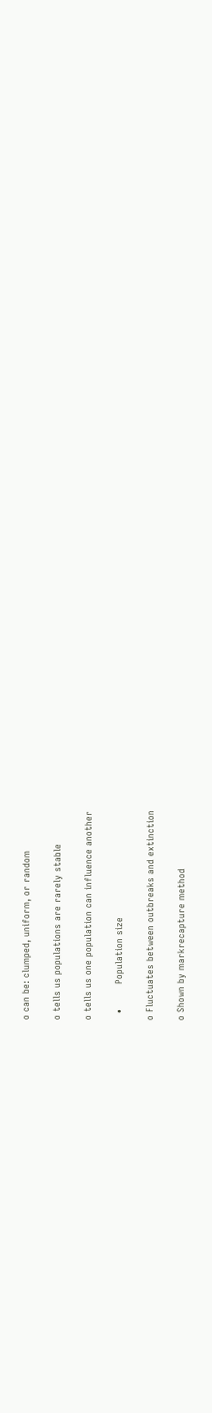o can be: clumped, uniform, or random

o tells us populations are rarely stable

o tells us one population can influence another

  ∙        Population size

o Fluctuates between outbreaks and extinction

o Shown by markrecapture method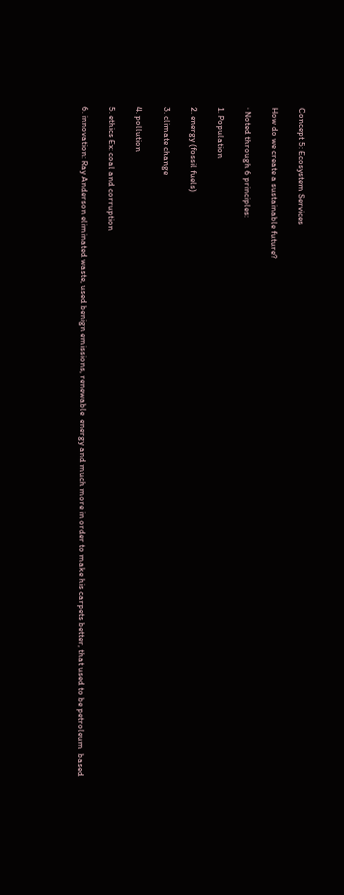Concept 5: Ecosystem Services

How do we create a sustainable future?

∙ Noted through 6 principles:

1. Population

2. energy (fossil fuels)

3. climate change

4. pollution

5. ethics Ex: coal and corruption

6. innovation: Ray Anderson eliminated waste, used benign emissions, renewable  energy and much more in order to make his carpets better, that used to be petroleum  based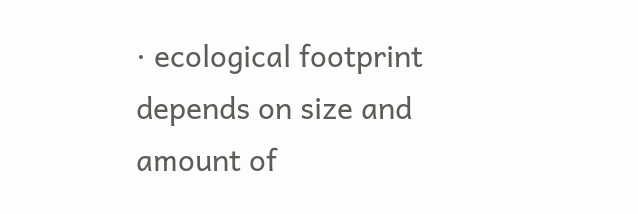∙ ecological footprint depends on size and amount of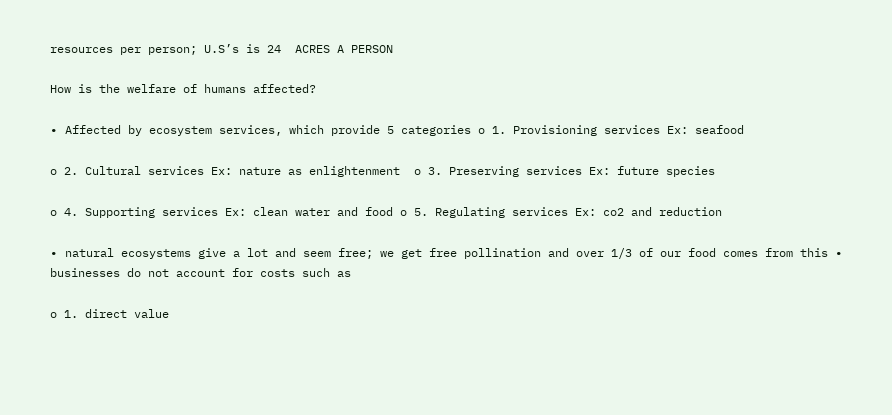resources per person; U.S’s is 24  ACRES A PERSON

How is the welfare of humans affected?

∙ Affected by ecosystem services, which provide 5 categories o 1. Provisioning services Ex: seafood

o 2. Cultural services Ex: nature as enlightenment  o 3. Preserving services Ex: future species

o 4. Supporting services Ex: clean water and food o 5. Regulating services Ex: co2 and reduction

∙ natural ecosystems give a lot and seem free; we get free pollination and over 1/3 of our food comes from this ∙ businesses do not account for costs such as

o 1. direct value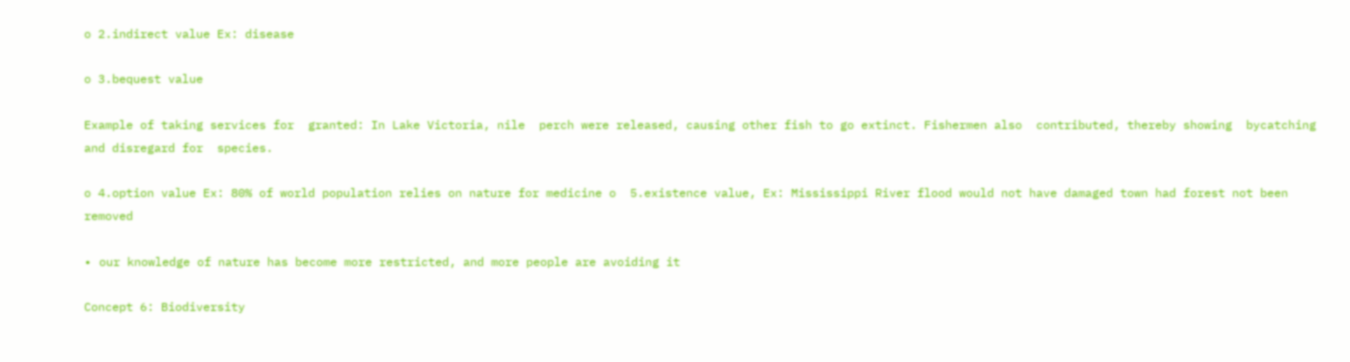o 2.indirect value Ex: disease

o 3.bequest value

Example of taking services for  granted: In Lake Victoria, nile  perch were released, causing other fish to go extinct. Fishermen also  contributed, thereby showing  bycatching and disregard for  species.

o 4.option value Ex: 80% of world population relies on nature for medicine o  5.existence value, Ex: Mississippi River flood would not have damaged town had forest not been removed

∙ our knowledge of nature has become more restricted, and more people are avoiding it

Concept 6: Biodiversity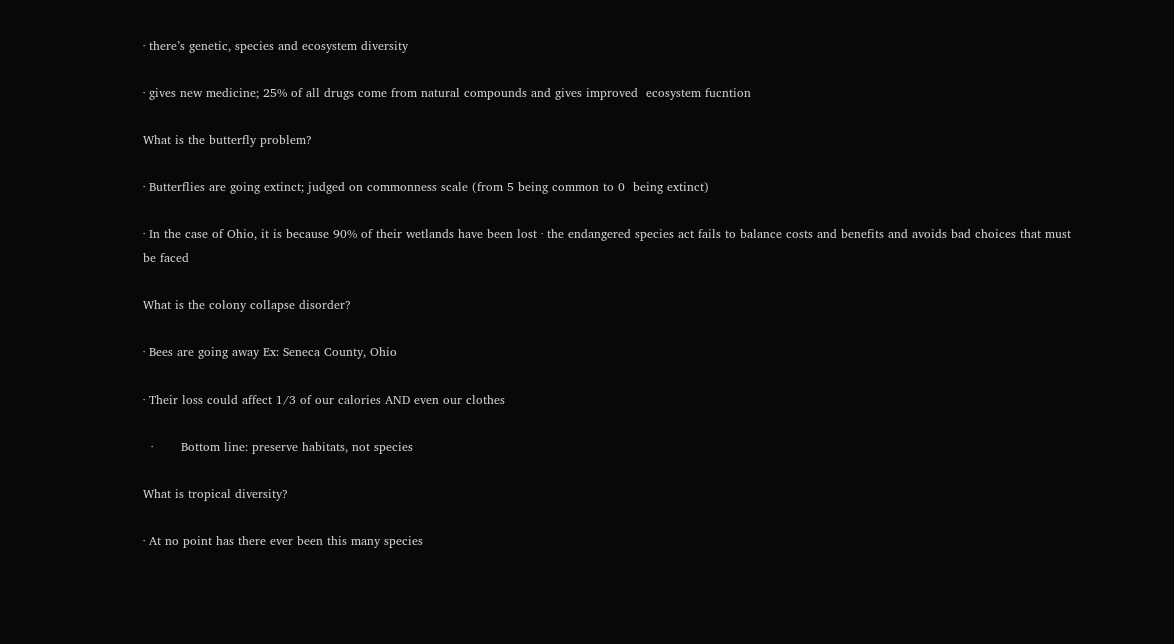∙ there’s genetic, species and ecosystem diversity

∙ gives new medicine; 25% of all drugs come from natural compounds and gives improved  ecosystem fucntion

What is the butterfly problem?

∙ Butterflies are going extinct; judged on commonness scale (from 5 being common to 0  being extinct)

∙ In the case of Ohio, it is because 90% of their wetlands have been lost ∙ the endangered species act fails to balance costs and benefits and avoids bad choices that must be faced

What is the colony collapse disorder?

∙ Bees are going away Ex: Seneca County, Ohio

∙ Their loss could affect 1/3 of our calories AND even our clothes

  ∙       Bottom line: preserve habitats, not species

What is tropical diversity?

∙ At no point has there ever been this many species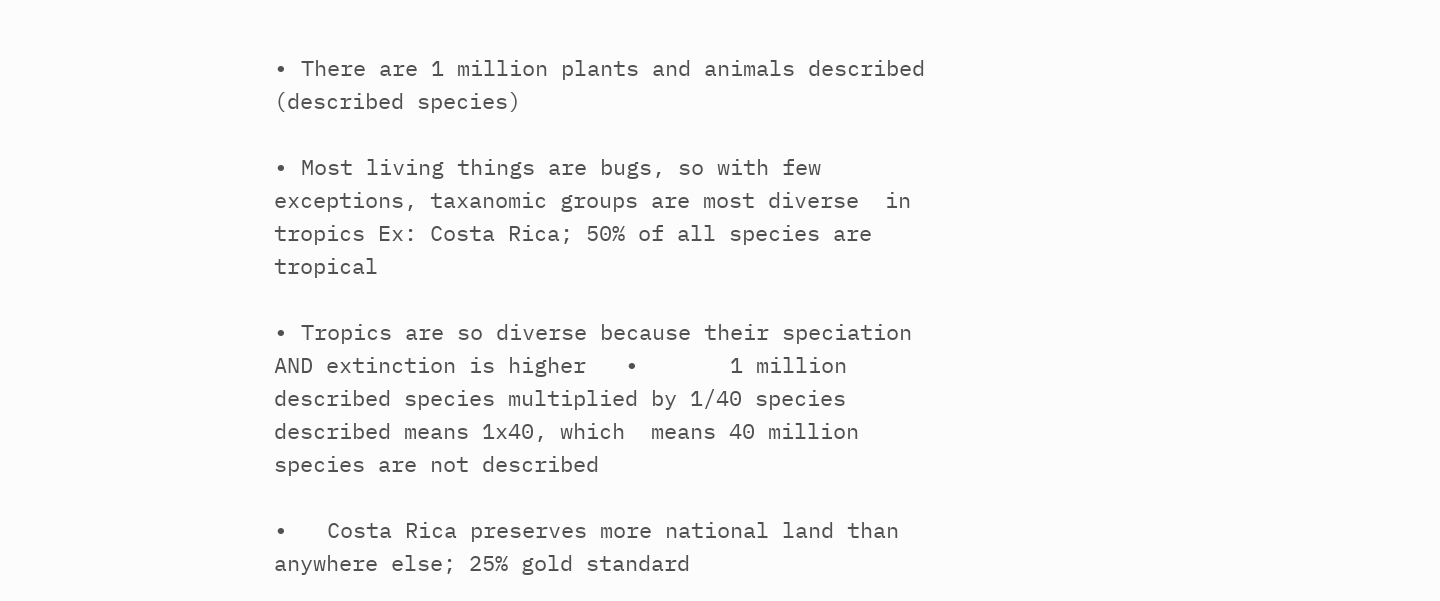∙ There are 1 million plants and animals described (described species)

∙ Most living things are bugs, so with few exceptions, taxanomic groups are most diverse  in tropics Ex: Costa Rica; 50% of all species are tropical

∙ Tropics are so diverse because their speciation AND extinction is higher   ∙       1 million described species multiplied by 1/40 species described means 1x40, which  means 40 million species are not described

∙   Costa Rica preserves more national land than anywhere else; 25% gold standard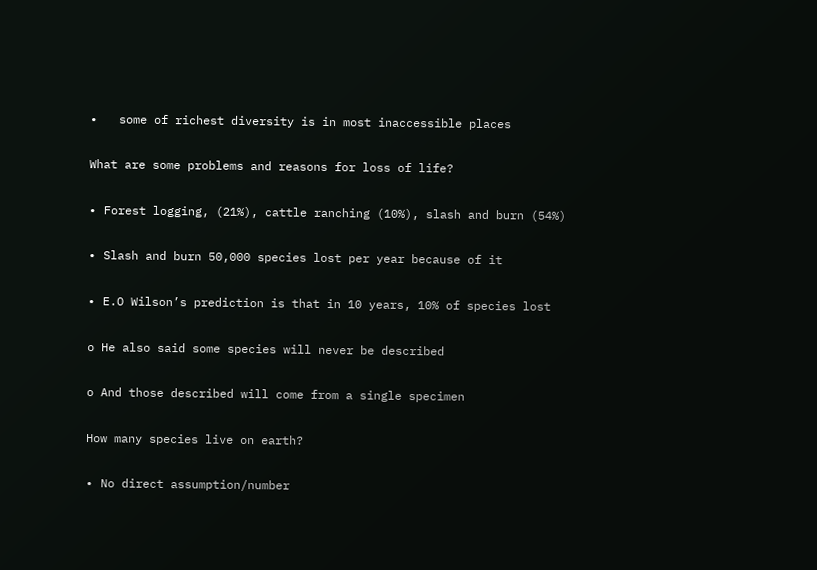∙   some of richest diversity is in most inaccessible places

What are some problems and reasons for loss of life?

∙ Forest logging, (21%), cattle ranching (10%), slash and burn (54%)

∙ Slash and burn 50,000 species lost per year because of it

∙ E.O Wilson’s prediction is that in 10 years, 10% of species lost

o He also said some species will never be described

o And those described will come from a single specimen

How many species live on earth?

∙ No direct assumption/number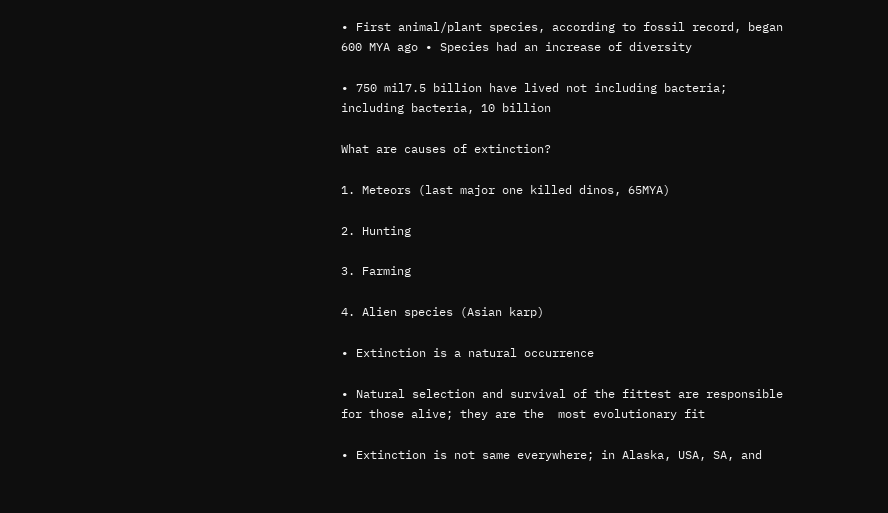∙ First animal/plant species, according to fossil record, began 600 MYA ago ∙ Species had an increase of diversity

∙ 750 mil7.5 billion have lived not including bacteria; including bacteria, 10 billion

What are causes of extinction?

1. Meteors (last major one killed dinos, 65MYA)

2. Hunting

3. Farming

4. Alien species (Asian karp)

∙ Extinction is a natural occurrence

∙ Natural selection and survival of the fittest are responsible for those alive; they are the  most evolutionary fit

∙ Extinction is not same everywhere; in Alaska, USA, SA, and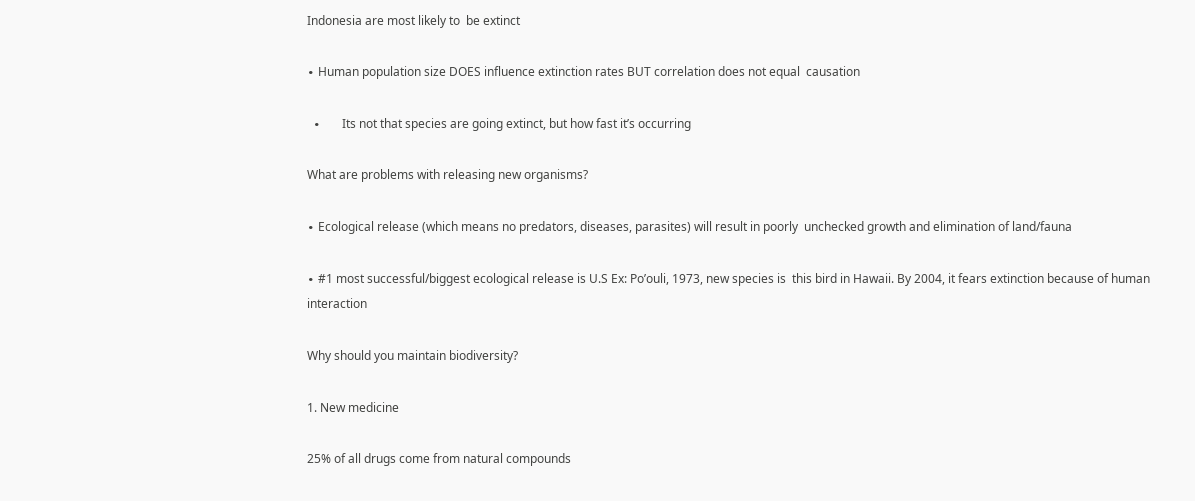Indonesia are most likely to  be extinct

∙ Human population size DOES influence extinction rates BUT correlation does not equal  causation

  ∙       Its not that species are going extinct, but how fast it’s occurring

What are problems with releasing new organisms?

∙ Ecological release (which means no predators, diseases, parasites) will result in poorly  unchecked growth and elimination of land/fauna

∙ #1 most successful/biggest ecological release is U.S Ex: Po’ouli, 1973, new species is  this bird in Hawaii. By 2004, it fears extinction because of human interaction

Why should you maintain biodiversity?

1. New medicine

25% of all drugs come from natural compounds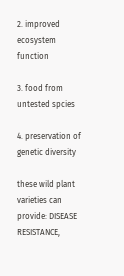2. improved ecosystem function

3. food from untested spcies

4. preservation of genetic diversity

these wild plant varieties can provide: DISEASE RESISTANCE,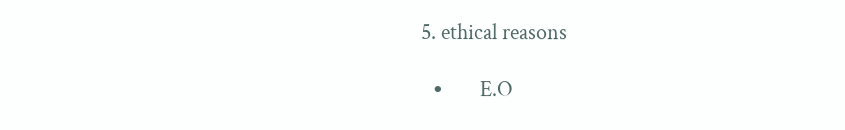5. ethical reasons

  ∙       E.O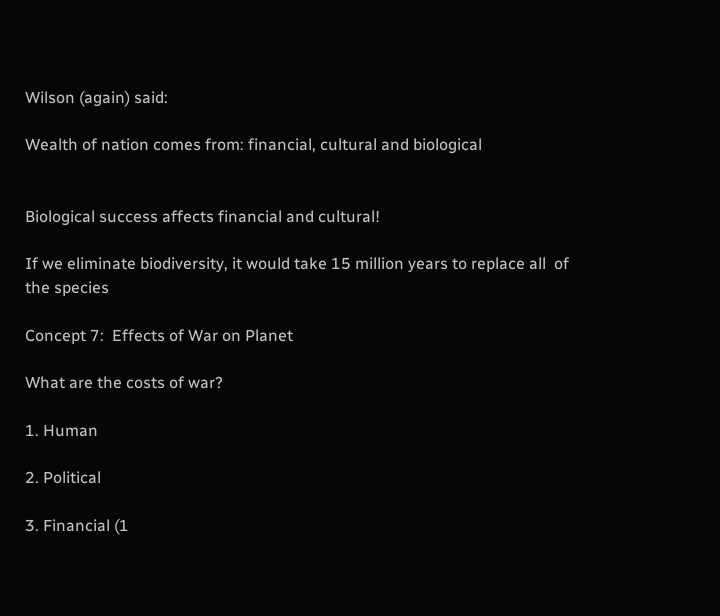Wilson (again) said:

Wealth of nation comes from: financial, cultural and biological


Biological success affects financial and cultural!

If we eliminate biodiversity, it would take 15 million years to replace all  of the species

Concept 7:  Effects of War on Planet

What are the costs of war?

1. Human

2. Political

3. Financial (1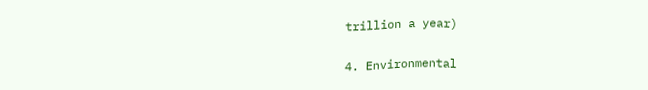trillion a year)

4. Environmental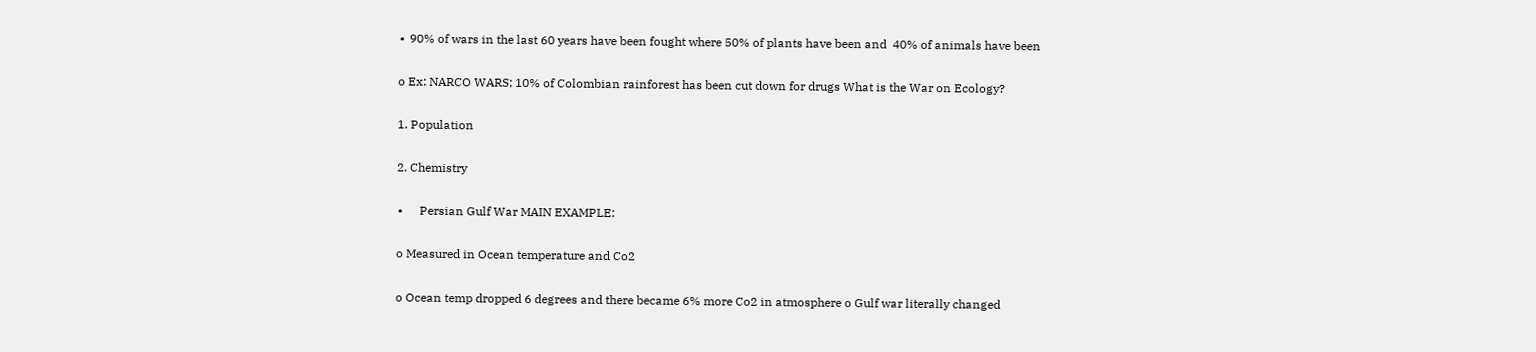∙ 90% of wars in the last 60 years have been fought where 50% of plants have been and  40% of animals have been

o Ex: NARCO WARS; 10% of Colombian rainforest has been cut down for drugs What is the War on Ecology?

1. Population

2. Chemistry

∙     Persian Gulf War MAIN EXAMPLE:

o Measured in Ocean temperature and Co2

o Ocean temp dropped 6 degrees and there became 6% more Co2 in atmosphere o Gulf war literally changed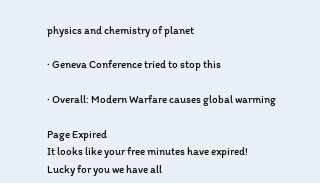physics and chemistry of planet

∙ Geneva Conference tried to stop this

∙ Overall: Modern Warfare causes global warming

Page Expired
It looks like your free minutes have expired! Lucky for you we have all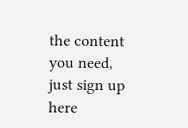the content you need, just sign up here